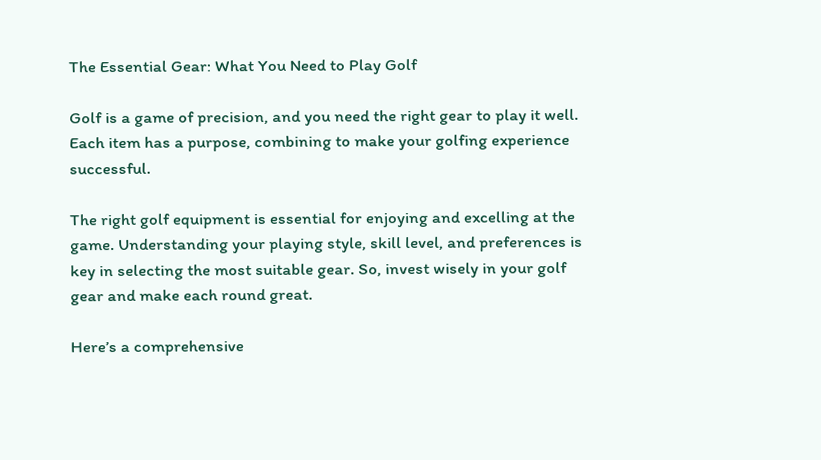The Essential Gear: What You Need to Play Golf

Golf is a game of precision, and you need the right gear to play it well. Each item has a purpose, combining to make your golfing experience successful.

The right golf equipment is essential for enjoying and excelling at the game. Understanding your playing style, skill level, and preferences is key in selecting the most suitable gear. So, invest wisely in your golf gear and make each round great.

Here’s a comprehensive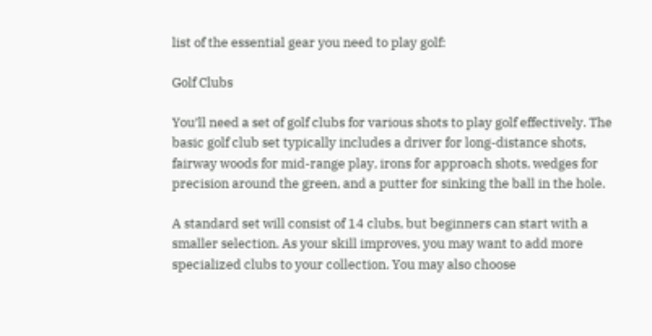list of the essential gear you need to play golf:

Golf Clubs

You’ll need a set of golf clubs for various shots to play golf effectively. The basic golf club set typically includes a driver for long-distance shots, fairway woods for mid-range play, irons for approach shots, wedges for precision around the green, and a putter for sinking the ball in the hole.

A standard set will consist of 14 clubs, but beginners can start with a smaller selection. As your skill improves, you may want to add more specialized clubs to your collection. You may also choose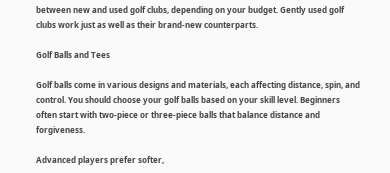between new and used golf clubs, depending on your budget. Gently used golf clubs work just as well as their brand-new counterparts.

Golf Balls and Tees

Golf balls come in various designs and materials, each affecting distance, spin, and control. You should choose your golf balls based on your skill level. Beginners often start with two-piece or three-piece balls that balance distance and forgiveness.

Advanced players prefer softer,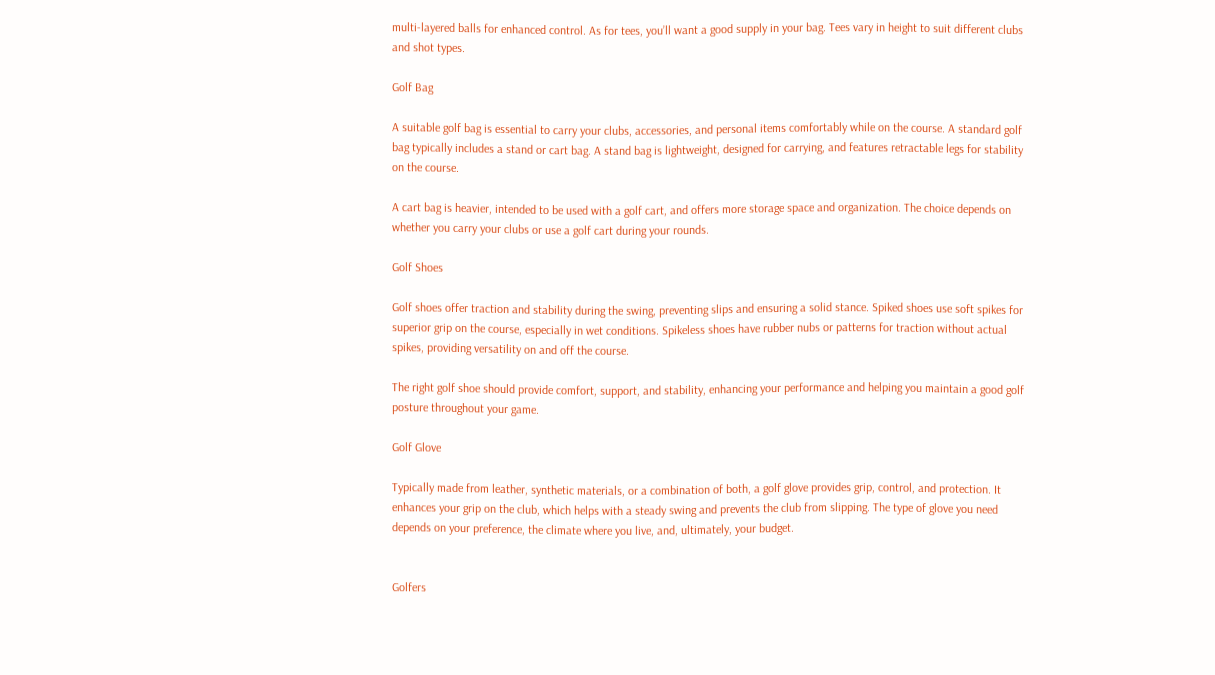multi-layered balls for enhanced control. As for tees, you’ll want a good supply in your bag. Tees vary in height to suit different clubs and shot types.

Golf Bag

A suitable golf bag is essential to carry your clubs, accessories, and personal items comfortably while on the course. A standard golf bag typically includes a stand or cart bag. A stand bag is lightweight, designed for carrying, and features retractable legs for stability on the course.

A cart bag is heavier, intended to be used with a golf cart, and offers more storage space and organization. The choice depends on whether you carry your clubs or use a golf cart during your rounds.

Golf Shoes

Golf shoes offer traction and stability during the swing, preventing slips and ensuring a solid stance. Spiked shoes use soft spikes for superior grip on the course, especially in wet conditions. Spikeless shoes have rubber nubs or patterns for traction without actual spikes, providing versatility on and off the course.

The right golf shoe should provide comfort, support, and stability, enhancing your performance and helping you maintain a good golf posture throughout your game.

Golf Glove

Typically made from leather, synthetic materials, or a combination of both, a golf glove provides grip, control, and protection. It enhances your grip on the club, which helps with a steady swing and prevents the club from slipping. The type of glove you need depends on your preference, the climate where you live, and, ultimately, your budget.


Golfers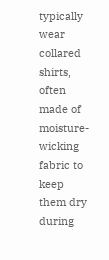typically wear collared shirts, often made of moisture-wicking fabric to keep them dry during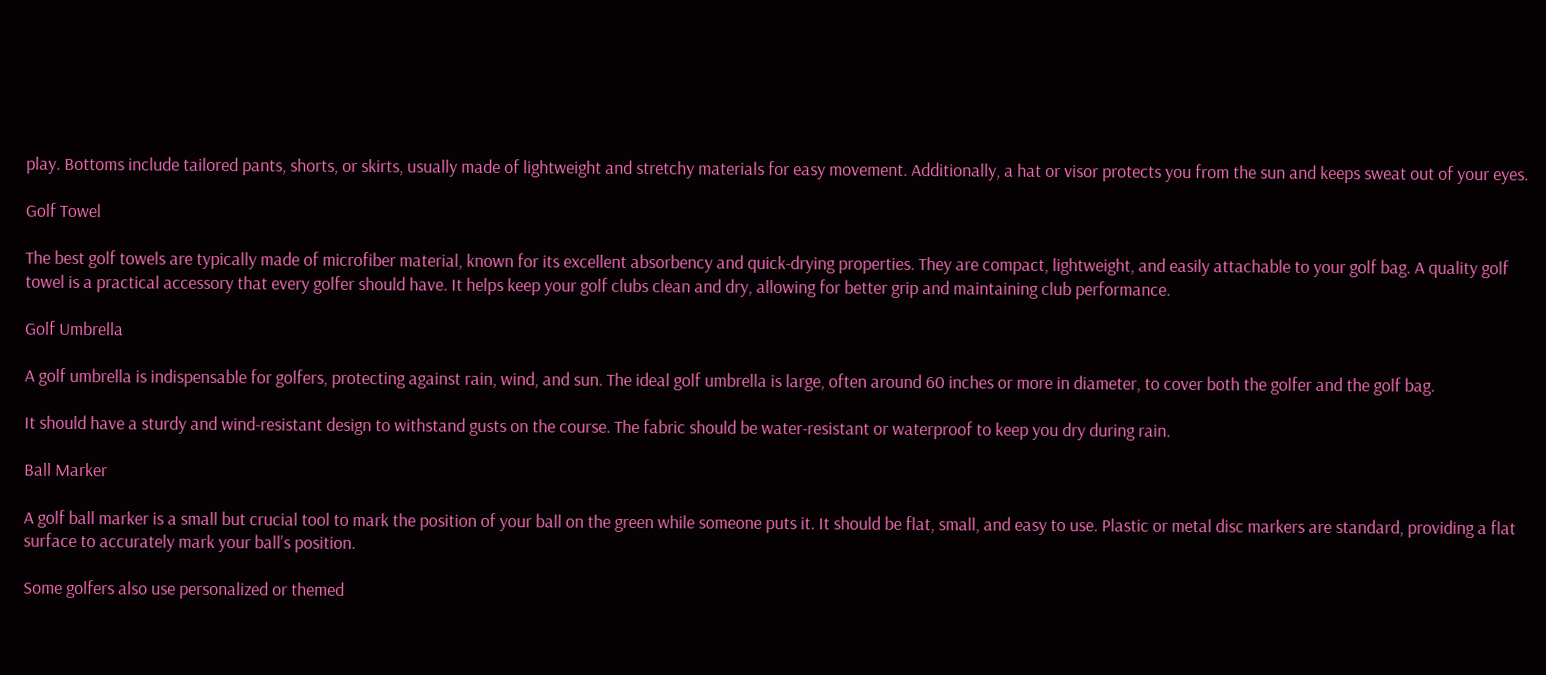play. Bottoms include tailored pants, shorts, or skirts, usually made of lightweight and stretchy materials for easy movement. Additionally, a hat or visor protects you from the sun and keeps sweat out of your eyes.

Golf Towel

The best golf towels are typically made of microfiber material, known for its excellent absorbency and quick-drying properties. They are compact, lightweight, and easily attachable to your golf bag. A quality golf towel is a practical accessory that every golfer should have. It helps keep your golf clubs clean and dry, allowing for better grip and maintaining club performance.

Golf Umbrella

A golf umbrella is indispensable for golfers, protecting against rain, wind, and sun. The ideal golf umbrella is large, often around 60 inches or more in diameter, to cover both the golfer and the golf bag.

It should have a sturdy and wind-resistant design to withstand gusts on the course. The fabric should be water-resistant or waterproof to keep you dry during rain.

Ball Marker

A golf ball marker is a small but crucial tool to mark the position of your ball on the green while someone puts it. It should be flat, small, and easy to use. Plastic or metal disc markers are standard, providing a flat surface to accurately mark your ball’s position.

Some golfers also use personalized or themed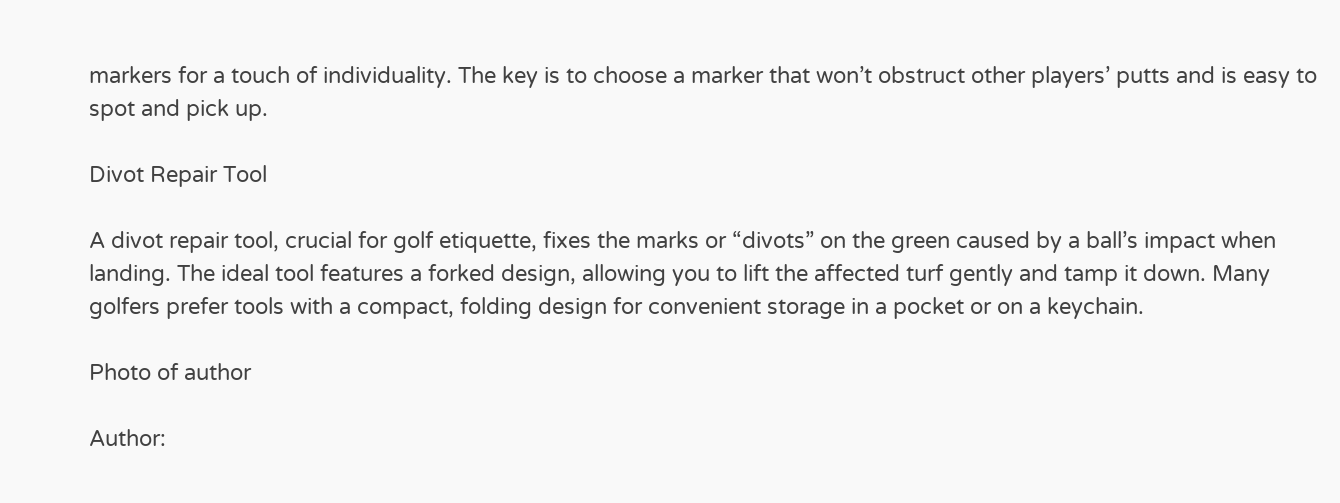markers for a touch of individuality. The key is to choose a marker that won’t obstruct other players’ putts and is easy to spot and pick up.

Divot Repair Tool

A divot repair tool, crucial for golf etiquette, fixes the marks or “divots” on the green caused by a ball’s impact when landing. The ideal tool features a forked design, allowing you to lift the affected turf gently and tamp it down. Many golfers prefer tools with a compact, folding design for convenient storage in a pocket or on a keychain.

Photo of author

Author: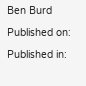Ben Burd

Published on:

Published in: